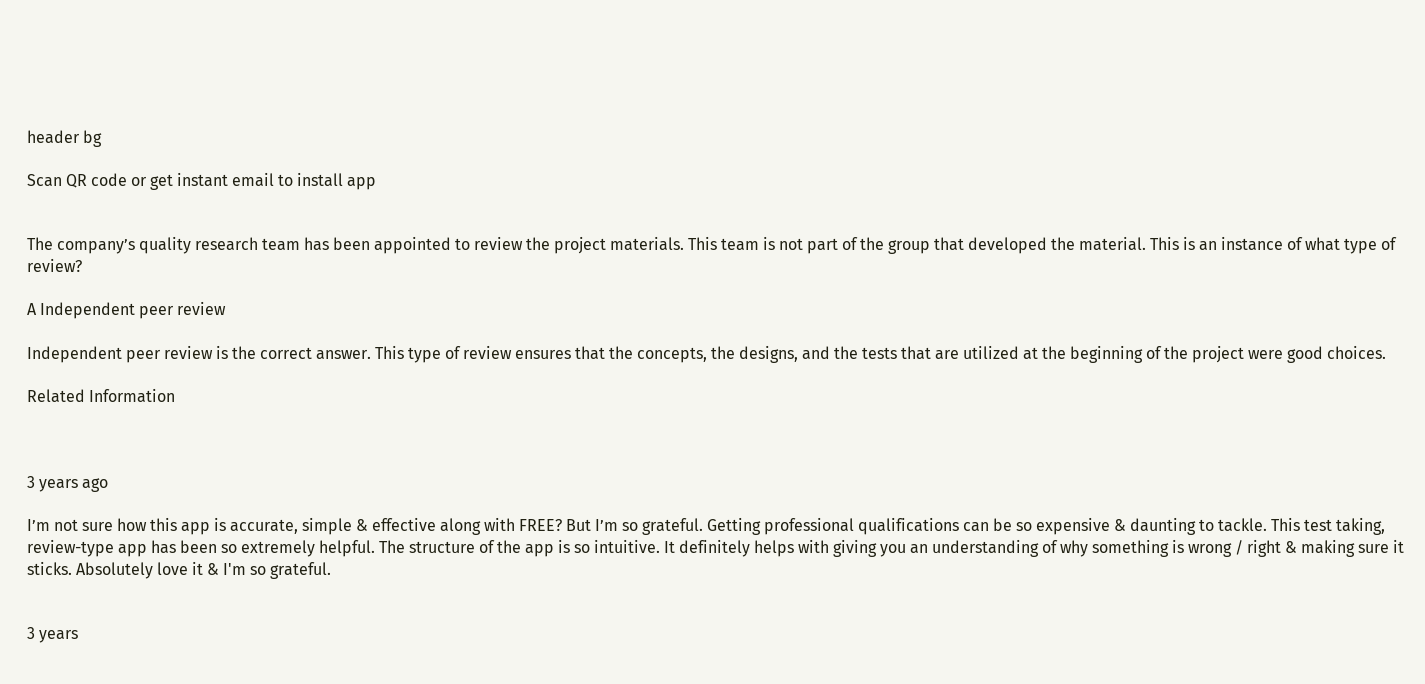header bg

Scan QR code or get instant email to install app


The company’s quality research team has been appointed to review the project materials. This team is not part of the group that developed the material. This is an instance of what type of review?

A Independent peer review

Independent peer review is the correct answer. This type of review ensures that the concepts, the designs, and the tests that are utilized at the beginning of the project were good choices.

Related Information



3 years ago

I’m not sure how this app is accurate, simple & effective along with FREE? But I’m so grateful. Getting professional qualifications can be so expensive & daunting to tackle. This test taking, review-type app has been so extremely helpful. The structure of the app is so intuitive. It definitely helps with giving you an understanding of why something is wrong / right & making sure it sticks. Absolutely love it & I'm so grateful.


3 years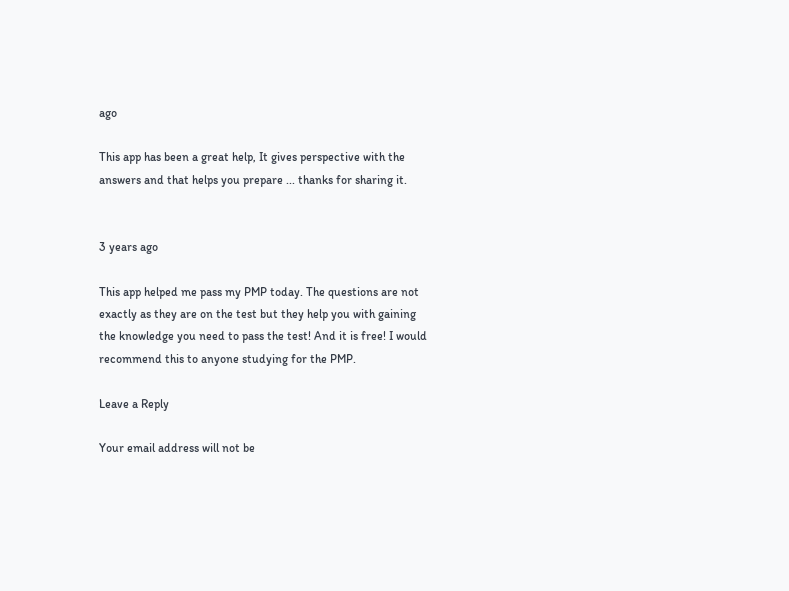ago

This app has been a great help, It gives perspective with the answers and that helps you prepare ... thanks for sharing it.


3 years ago

This app helped me pass my PMP today. The questions are not exactly as they are on the test but they help you with gaining the knowledge you need to pass the test! And it is free! I would recommend this to anyone studying for the PMP.

Leave a Reply

Your email address will not be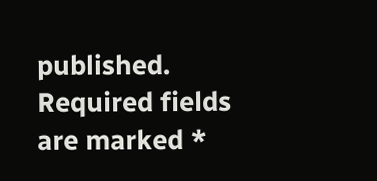published. Required fields are marked *